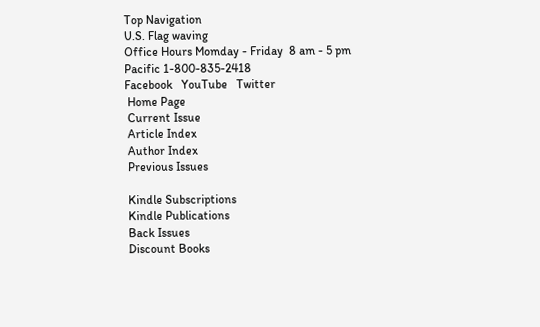Top Navigation
U.S. Flag waving
Office Hours Momday - Friday  8 am - 5 pm Pacific 1-800-835-2418
Facebook   YouTube   Twitter
 Home Page
 Current Issue
 Article Index
 Author Index
 Previous Issues

 Kindle Subscriptions
 Kindle Publications
 Back Issues
 Discount Books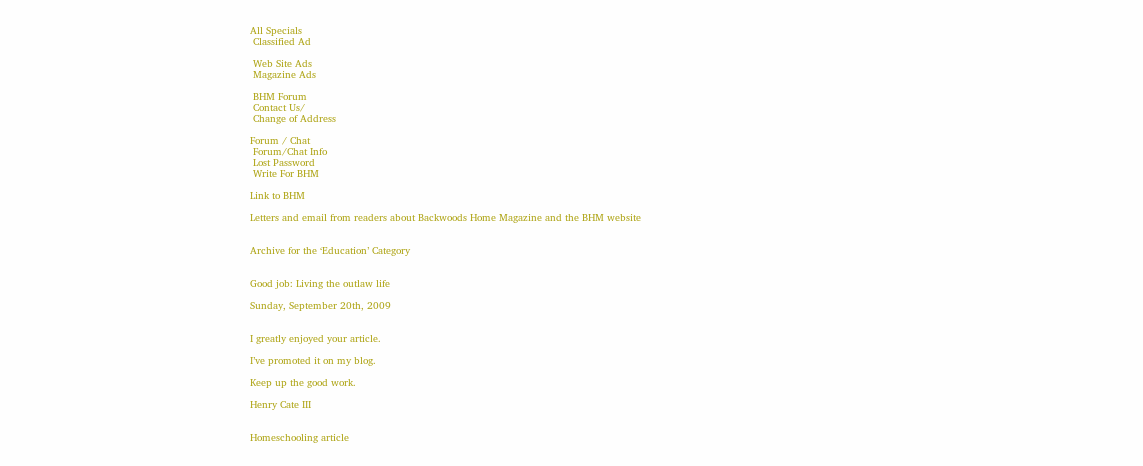All Specials
 Classified Ad

 Web Site Ads
 Magazine Ads

 BHM Forum
 Contact Us/
 Change of Address

Forum / Chat
 Forum/Chat Info
 Lost Password
 Write For BHM

Link to BHM

Letters and email from readers about Backwoods Home Magazine and the BHM website


Archive for the ‘Education’ Category


Good job: Living the outlaw life

Sunday, September 20th, 2009


I greatly enjoyed your article.

I’ve promoted it on my blog.

Keep up the good work.

Henry Cate III


Homeschooling article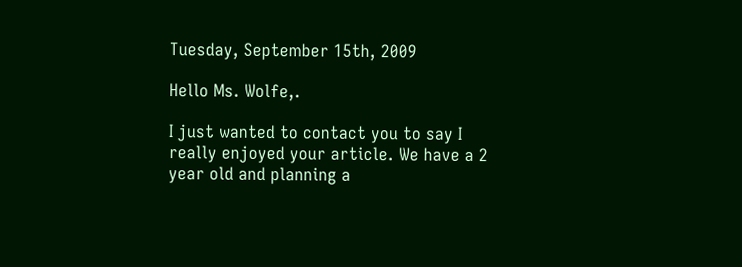Tuesday, September 15th, 2009

Hello Ms. Wolfe,.

I just wanted to contact you to say I really enjoyed your article. We have a 2 year old and planning a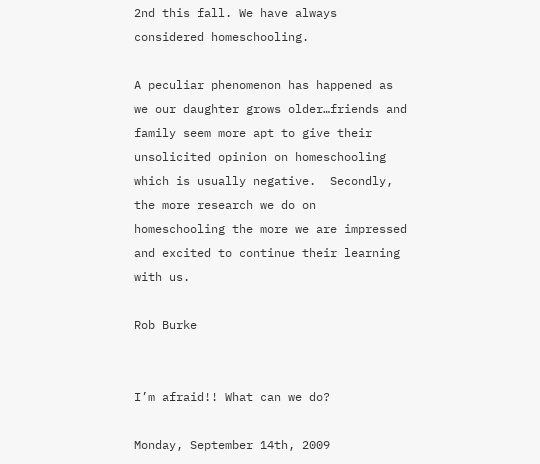2nd this fall. We have always considered homeschooling.

A peculiar phenomenon has happened as we our daughter grows older…friends and family seem more apt to give their unsolicited opinion on homeschooling which is usually negative.  Secondly, the more research we do on homeschooling the more we are impressed and excited to continue their learning with us.

Rob Burke


I’m afraid!! What can we do?

Monday, September 14th, 2009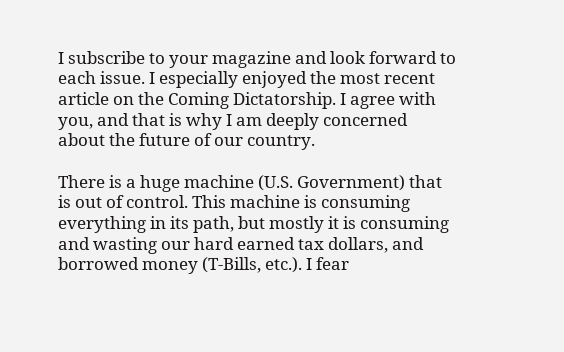I subscribe to your magazine and look forward to each issue. I especially enjoyed the most recent article on the Coming Dictatorship. I agree with you, and that is why I am deeply concerned about the future of our country.

There is a huge machine (U.S. Government) that is out of control. This machine is consuming everything in its path, but mostly it is consuming and wasting our hard earned tax dollars, and borrowed money (T-Bills, etc.). I fear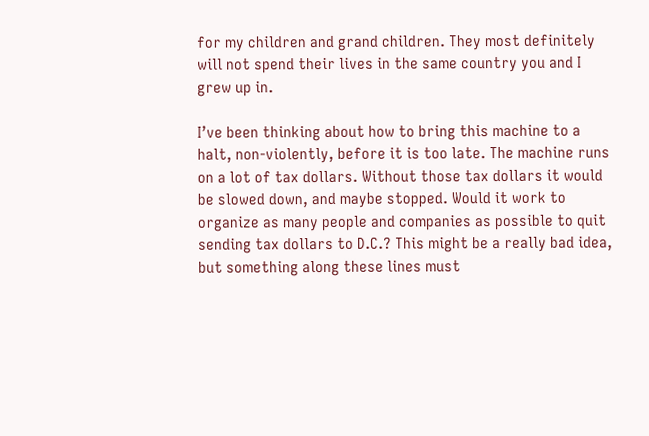for my children and grand children. They most definitely will not spend their lives in the same country you and I grew up in.

I’ve been thinking about how to bring this machine to a halt, non-violently, before it is too late. The machine runs on a lot of tax dollars. Without those tax dollars it would be slowed down, and maybe stopped. Would it work to organize as many people and companies as possible to quit sending tax dollars to D.C.? This might be a really bad idea, but something along these lines must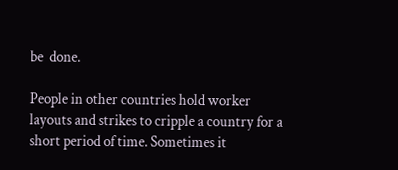be  done.

People in other countries hold worker layouts and strikes to cripple a country for a short period of time. Sometimes it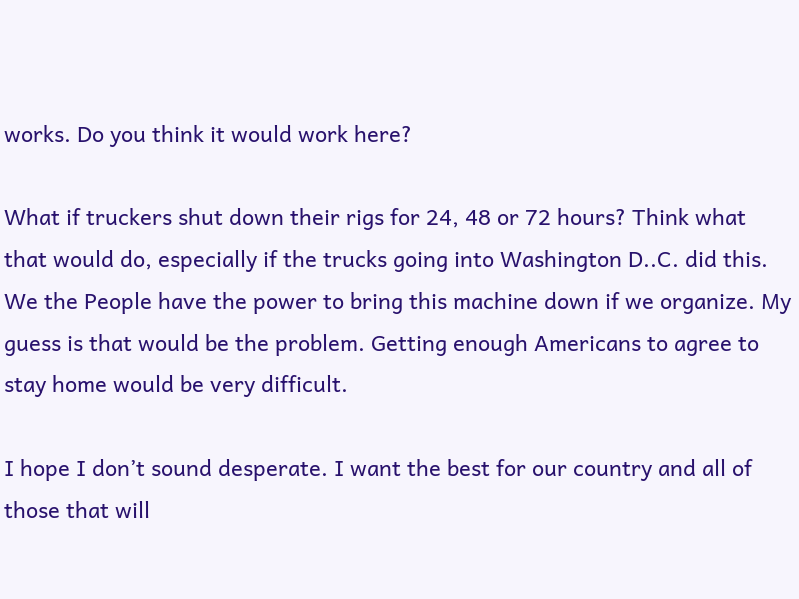works. Do you think it would work here?

What if truckers shut down their rigs for 24, 48 or 72 hours? Think what that would do, especially if the trucks going into Washington D..C. did this. We the People have the power to bring this machine down if we organize. My guess is that would be the problem. Getting enough Americans to agree to stay home would be very difficult.

I hope I don’t sound desperate. I want the best for our country and all of those that will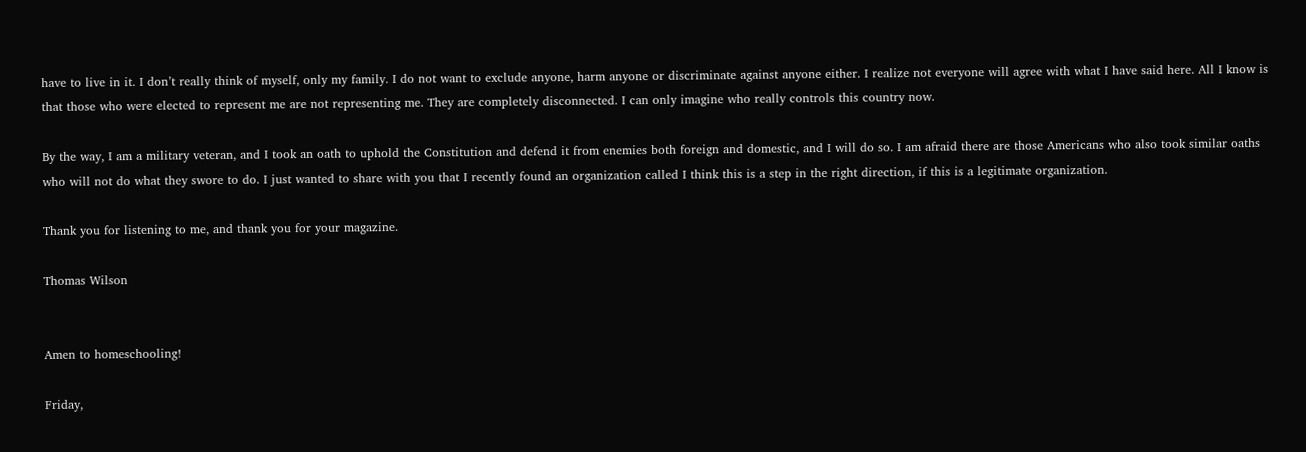have to live in it. I don’t really think of myself, only my family. I do not want to exclude anyone, harm anyone or discriminate against anyone either. I realize not everyone will agree with what I have said here. All I know is that those who were elected to represent me are not representing me. They are completely disconnected. I can only imagine who really controls this country now.

By the way, I am a military veteran, and I took an oath to uphold the Constitution and defend it from enemies both foreign and domestic, and I will do so. I am afraid there are those Americans who also took similar oaths who will not do what they swore to do. I just wanted to share with you that I recently found an organization called I think this is a step in the right direction, if this is a legitimate organization.

Thank you for listening to me, and thank you for your magazine.

Thomas Wilson


Amen to homeschooling!

Friday,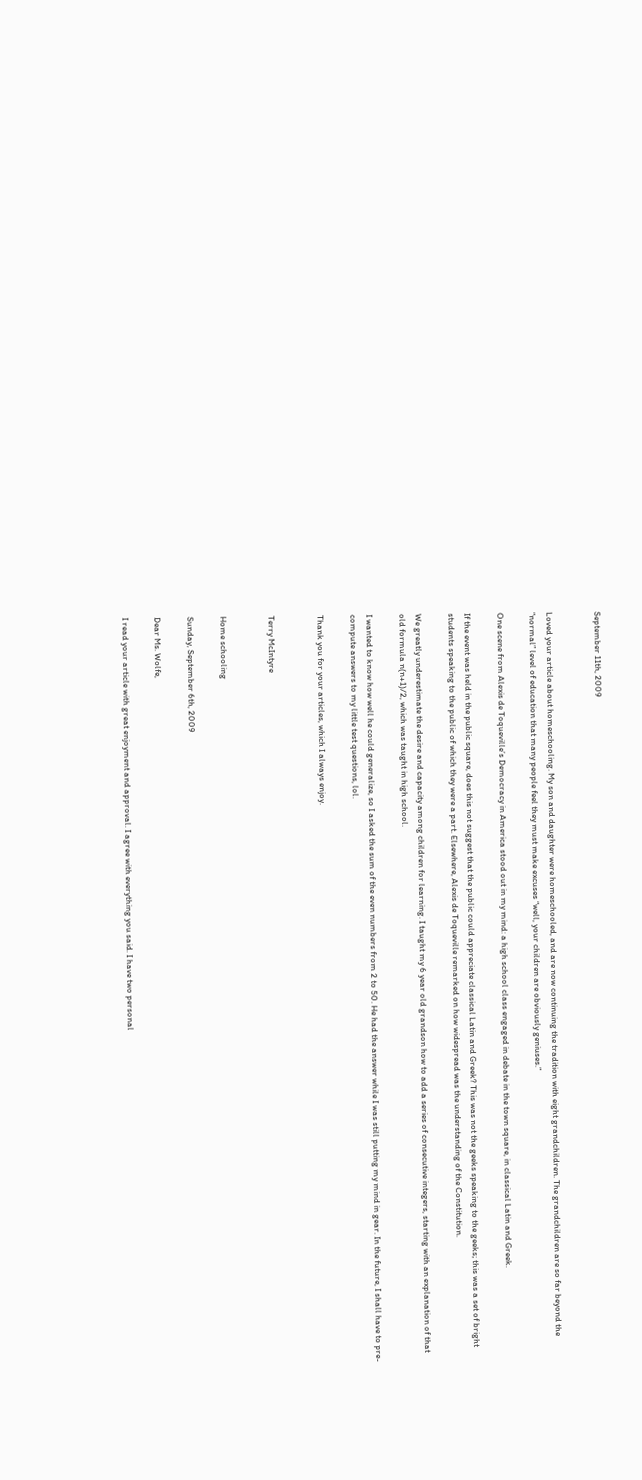September 11th, 2009


Loved your article about homeschooling. My son and daughter were homeschooled, and are now continuing the tradition with eight grandchildren. The grandchildren are so far beyond the “normal” level of education that many people feel they must make excuses “well, your children are obviously geniuses.”

One scene from Alexis de Toqueville’s Democracy in America stood out in my mind: a high school class engaged in debate in the town square, in classical Latin and Greek.

If the event was held in the public square, does this not suggest that the public could appreciate classical Latin and Greek? This was not the geeks speaking to the geeks; this was a set of bright students speaking to the public of which they were a part. Elsewhere, Alexis de Toqueville remarked on how widespread was the understanding of the Constitution.

We greatly underestimate the desire and capacity among children for learning. I taught my 6 year old grandson how to add a series of consecutive integers, starting with an explanation of that old formula n(n+1)/2, which was taught in high school.

I wanted to know how well he could generalize, so I asked the sum of the even numbers from 2 to 50. He had the answer while I was still putting my mind in gear. In the future, I shall have to pre-compute answers to my little test questions, lol.

Thank you for your articles, which I always enjoy.


Terry McIntyre


Home schooling

Sunday, September 6th, 2009

Dear Ms. Wolfe,

I read your article with great enjoyment and approval. I agree with everything you said. I have two personal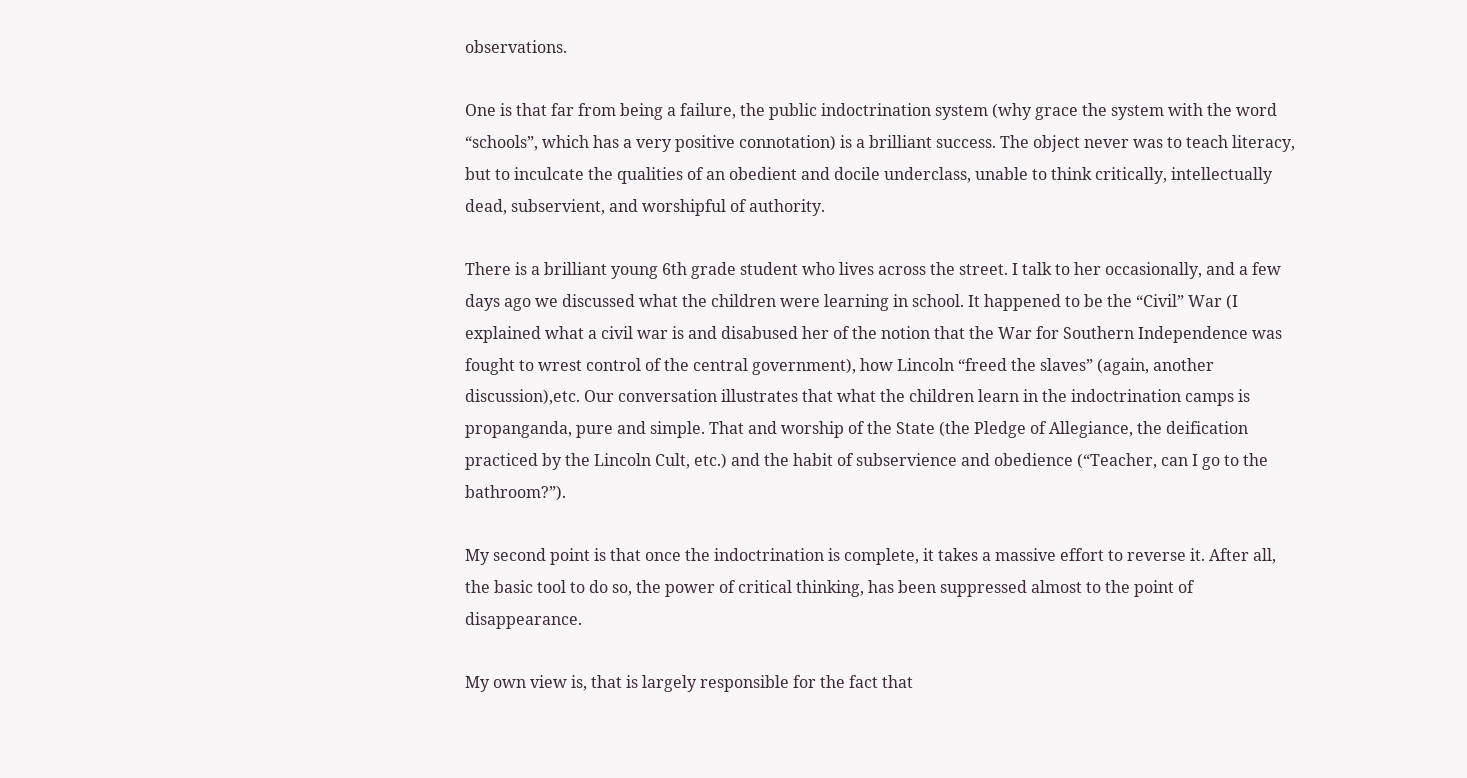observations.

One is that far from being a failure, the public indoctrination system (why grace the system with the word “schools”, which has a very positive connotation) is a brilliant success. The object never was to teach literacy, but to inculcate the qualities of an obedient and docile underclass, unable to think critically, intellectually dead, subservient, and worshipful of authority.

There is a brilliant young 6th grade student who lives across the street. I talk to her occasionally, and a few days ago we discussed what the children were learning in school. It happened to be the “Civil” War (I explained what a civil war is and disabused her of the notion that the War for Southern Independence was fought to wrest control of the central government), how Lincoln “freed the slaves” (again, another discussion),etc. Our conversation illustrates that what the children learn in the indoctrination camps is propanganda, pure and simple. That and worship of the State (the Pledge of Allegiance, the deification practiced by the Lincoln Cult, etc.) and the habit of subservience and obedience (“Teacher, can I go to the bathroom?”).

My second point is that once the indoctrination is complete, it takes a massive effort to reverse it. After all, the basic tool to do so, the power of critical thinking, has been suppressed almost to the point of disappearance.

My own view is, that is largely responsible for the fact that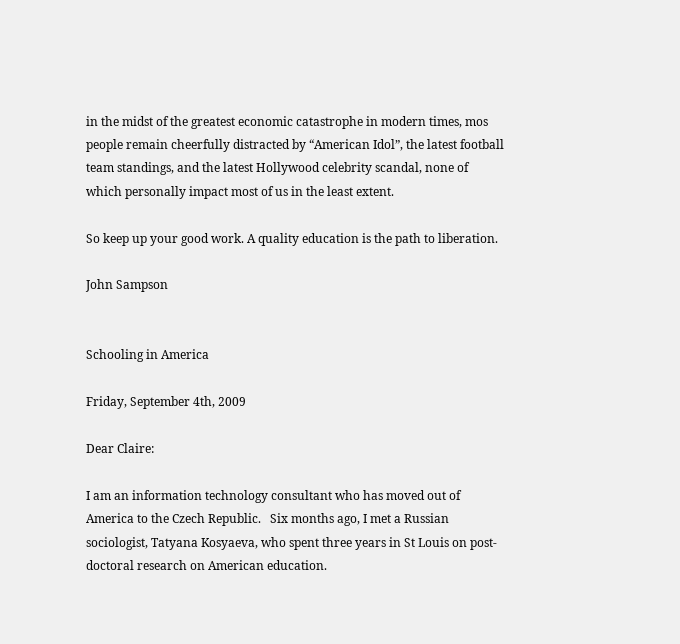in the midst of the greatest economic catastrophe in modern times, mos
people remain cheerfully distracted by “American Idol”, the latest football team standings, and the latest Hollywood celebrity scandal, none of which personally impact most of us in the least extent.

So keep up your good work. A quality education is the path to liberation.

John Sampson


Schooling in America

Friday, September 4th, 2009

Dear Claire:

I am an information technology consultant who has moved out of America to the Czech Republic.   Six months ago, I met a Russian sociologist, Tatyana Kosyaeva, who spent three years in St Louis on post-doctoral research on American education.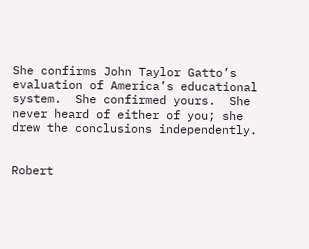She confirms John Taylor Gatto’s evaluation of America’s educational system.  She confirmed yours.  She never heard of either of you; she drew the conclusions independently.


Robert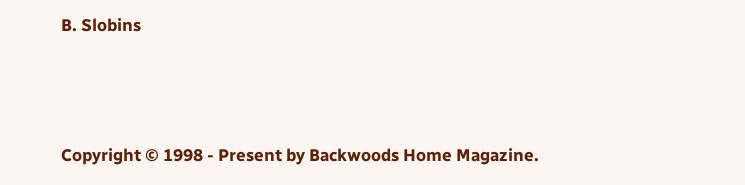B. Slobins



Copyright © 1998 - Present by Backwoods Home Magazine.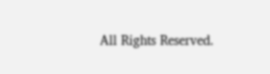All Rights Reserved.